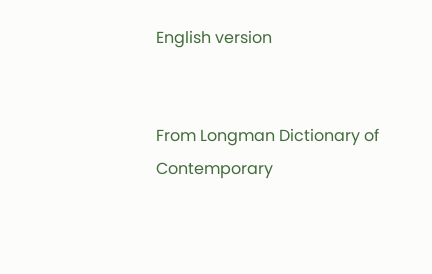English version


From Longman Dictionary of Contemporary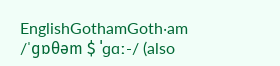EnglishGothamGoth‧am /ˈɡɒθəm $ ˈɡɑː-/ (also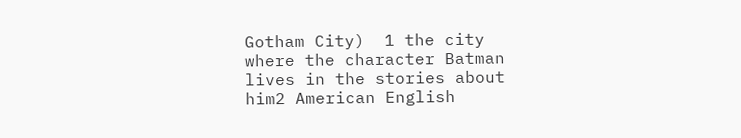Gotham City)  1 the city where the character Batman lives in the stories about him2 American English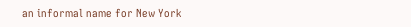an informal name for New York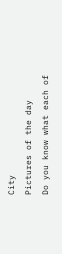City
Pictures of the day
Do you know what each of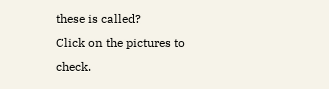these is called?
Click on the pictures to check.